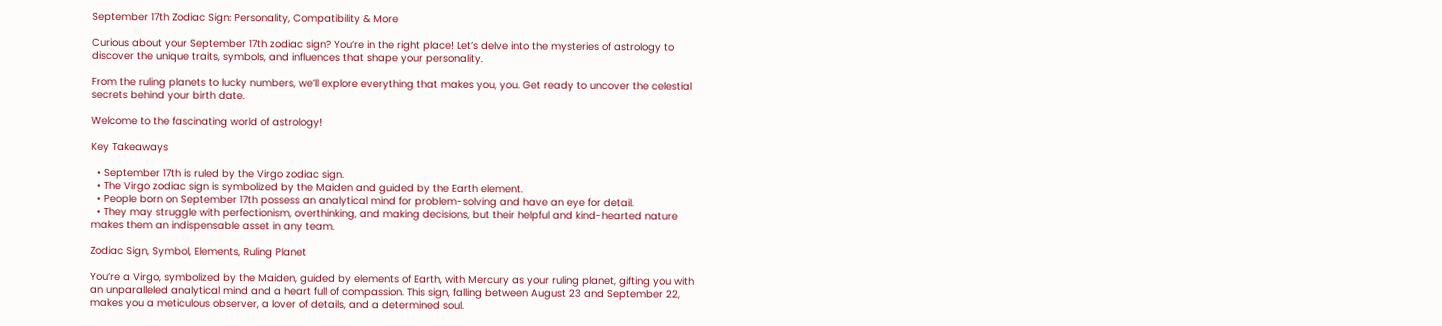September 17th Zodiac Sign: Personality, Compatibility & More

Curious about your September 17th zodiac sign? You’re in the right place! Let’s delve into the mysteries of astrology to discover the unique traits, symbols, and influences that shape your personality.

From the ruling planets to lucky numbers, we’ll explore everything that makes you, you. Get ready to uncover the celestial secrets behind your birth date.

Welcome to the fascinating world of astrology!

Key Takeaways

  • September 17th is ruled by the Virgo zodiac sign.
  • The Virgo zodiac sign is symbolized by the Maiden and guided by the Earth element.
  • People born on September 17th possess an analytical mind for problem-solving and have an eye for detail.
  • They may struggle with perfectionism, overthinking, and making decisions, but their helpful and kind-hearted nature makes them an indispensable asset in any team.

Zodiac Sign, Symbol, Elements, Ruling Planet

You’re a Virgo, symbolized by the Maiden, guided by elements of Earth, with Mercury as your ruling planet, gifting you with an unparalleled analytical mind and a heart full of compassion. This sign, falling between August 23 and September 22, makes you a meticulous observer, a lover of details, and a determined soul.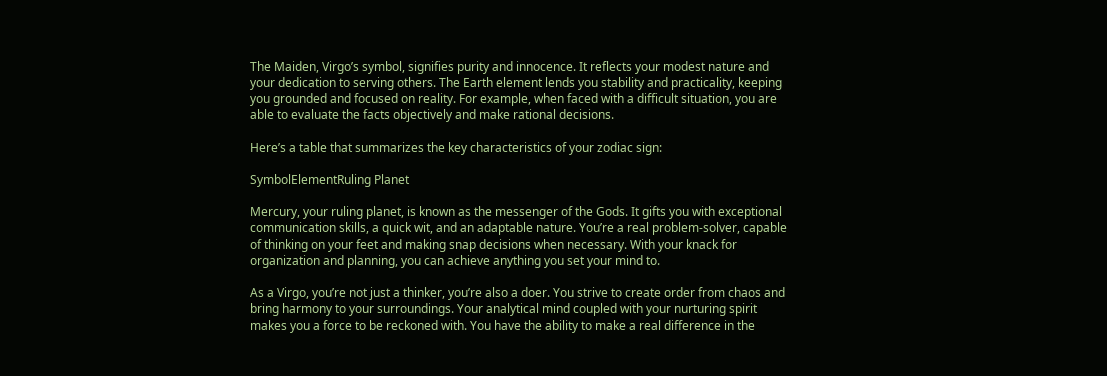The Maiden, Virgo’s symbol, signifies purity and innocence. It reflects your modest nature and your dedication to serving others. The Earth element lends you stability and practicality, keeping you grounded and focused on reality. For example, when faced with a difficult situation, you are able to evaluate the facts objectively and make rational decisions.

Here’s a table that summarizes the key characteristics of your zodiac sign:

SymbolElementRuling Planet

Mercury, your ruling planet, is known as the messenger of the Gods. It gifts you with exceptional communication skills, a quick wit, and an adaptable nature. You’re a real problem-solver, capable of thinking on your feet and making snap decisions when necessary. With your knack for organization and planning, you can achieve anything you set your mind to.

As a Virgo, you’re not just a thinker, you’re also a doer. You strive to create order from chaos and bring harmony to your surroundings. Your analytical mind coupled with your nurturing spirit makes you a force to be reckoned with. You have the ability to make a real difference in the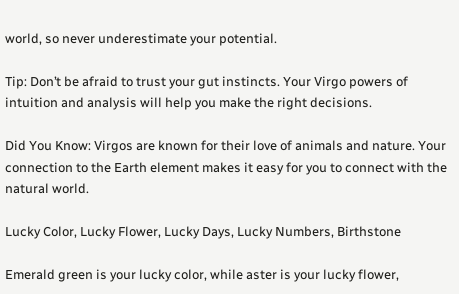world, so never underestimate your potential.

Tip: Don’t be afraid to trust your gut instincts. Your Virgo powers of intuition and analysis will help you make the right decisions.

Did You Know: Virgos are known for their love of animals and nature. Your connection to the Earth element makes it easy for you to connect with the natural world.

Lucky Color, Lucky Flower, Lucky Days, Lucky Numbers, Birthstone

Emerald green is your lucky color, while aster is your lucky flower,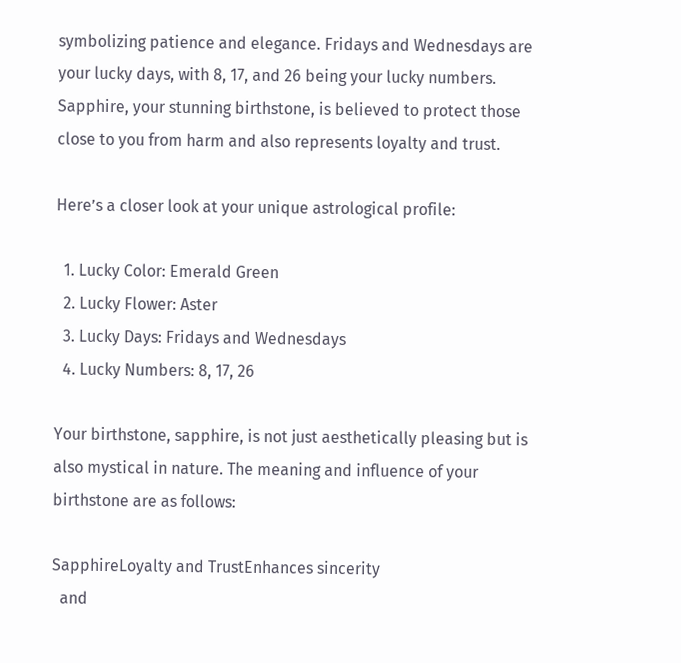symbolizing patience and elegance. Fridays and Wednesdays are your lucky days, with 8, 17, and 26 being your lucky numbers. Sapphire, your stunning birthstone, is believed to protect those close to you from harm and also represents loyalty and trust.

Here’s a closer look at your unique astrological profile:

  1. Lucky Color: Emerald Green
  2. Lucky Flower: Aster
  3. Lucky Days: Fridays and Wednesdays
  4. Lucky Numbers: 8, 17, 26

Your birthstone, sapphire, is not just aesthetically pleasing but is also mystical in nature. The meaning and influence of your birthstone are as follows:

SapphireLoyalty and TrustEnhances sincerity
  and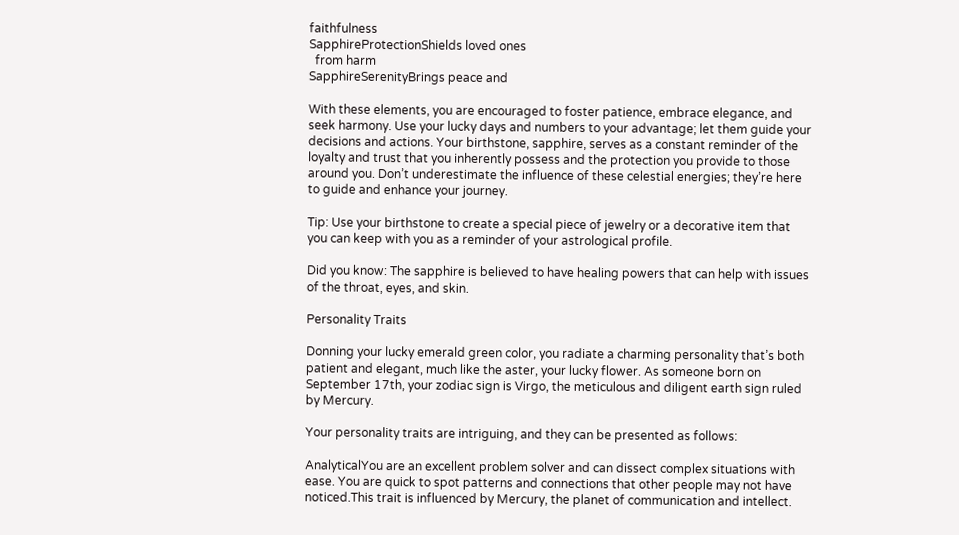faithfulness
SapphireProtectionShields loved ones
  from harm
SapphireSerenityBrings peace and

With these elements, you are encouraged to foster patience, embrace elegance, and seek harmony. Use your lucky days and numbers to your advantage; let them guide your decisions and actions. Your birthstone, sapphire, serves as a constant reminder of the loyalty and trust that you inherently possess and the protection you provide to those around you. Don’t underestimate the influence of these celestial energies; they’re here to guide and enhance your journey.

Tip: Use your birthstone to create a special piece of jewelry or a decorative item that you can keep with you as a reminder of your astrological profile.

Did you know: The sapphire is believed to have healing powers that can help with issues of the throat, eyes, and skin.

Personality Traits

Donning your lucky emerald green color, you radiate a charming personality that’s both patient and elegant, much like the aster, your lucky flower. As someone born on September 17th, your zodiac sign is Virgo, the meticulous and diligent earth sign ruled by Mercury.

Your personality traits are intriguing, and they can be presented as follows:

AnalyticalYou are an excellent problem solver and can dissect complex situations with ease. You are quick to spot patterns and connections that other people may not have noticed.This trait is influenced by Mercury, the planet of communication and intellect.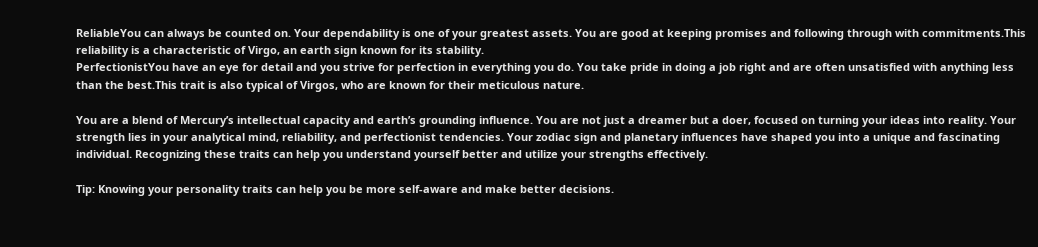ReliableYou can always be counted on. Your dependability is one of your greatest assets. You are good at keeping promises and following through with commitments.This reliability is a characteristic of Virgo, an earth sign known for its stability.
PerfectionistYou have an eye for detail and you strive for perfection in everything you do. You take pride in doing a job right and are often unsatisfied with anything less than the best.This trait is also typical of Virgos, who are known for their meticulous nature.

You are a blend of Mercury’s intellectual capacity and earth’s grounding influence. You are not just a dreamer but a doer, focused on turning your ideas into reality. Your strength lies in your analytical mind, reliability, and perfectionist tendencies. Your zodiac sign and planetary influences have shaped you into a unique and fascinating individual. Recognizing these traits can help you understand yourself better and utilize your strengths effectively.

Tip: Knowing your personality traits can help you be more self-aware and make better decisions.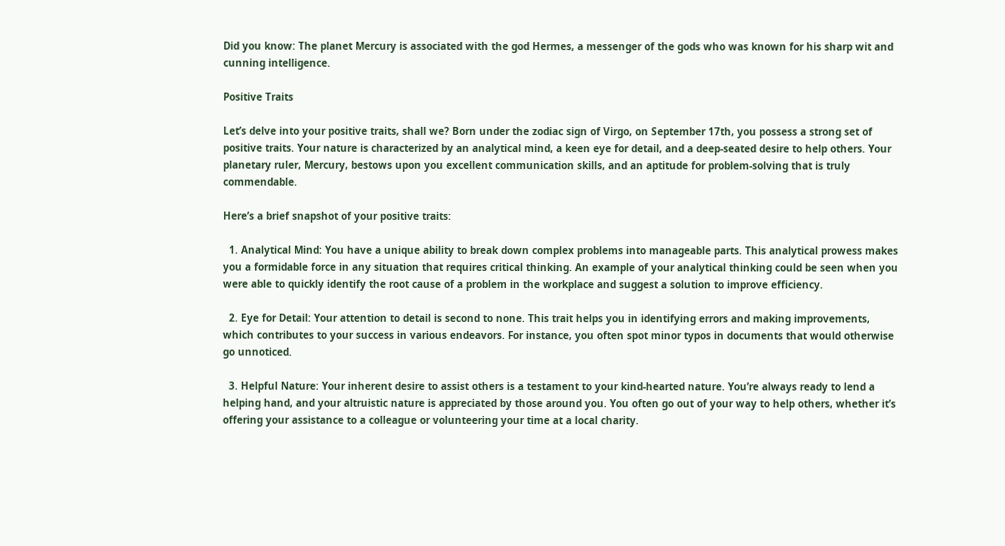Did you know: The planet Mercury is associated with the god Hermes, a messenger of the gods who was known for his sharp wit and cunning intelligence.

Positive Traits

Let’s delve into your positive traits, shall we? Born under the zodiac sign of Virgo, on September 17th, you possess a strong set of positive traits. Your nature is characterized by an analytical mind, a keen eye for detail, and a deep-seated desire to help others. Your planetary ruler, Mercury, bestows upon you excellent communication skills, and an aptitude for problem-solving that is truly commendable.

Here’s a brief snapshot of your positive traits:

  1. Analytical Mind: You have a unique ability to break down complex problems into manageable parts. This analytical prowess makes you a formidable force in any situation that requires critical thinking. An example of your analytical thinking could be seen when you were able to quickly identify the root cause of a problem in the workplace and suggest a solution to improve efficiency.

  2. Eye for Detail: Your attention to detail is second to none. This trait helps you in identifying errors and making improvements, which contributes to your success in various endeavors. For instance, you often spot minor typos in documents that would otherwise go unnoticed.

  3. Helpful Nature: Your inherent desire to assist others is a testament to your kind-hearted nature. You’re always ready to lend a helping hand, and your altruistic nature is appreciated by those around you. You often go out of your way to help others, whether it’s offering your assistance to a colleague or volunteering your time at a local charity.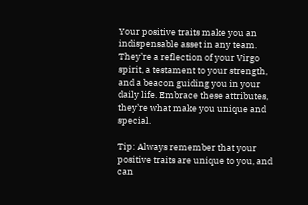Your positive traits make you an indispensable asset in any team. They’re a reflection of your Virgo spirit, a testament to your strength, and a beacon guiding you in your daily life. Embrace these attributes, they’re what make you unique and special.

Tip: Always remember that your positive traits are unique to you, and can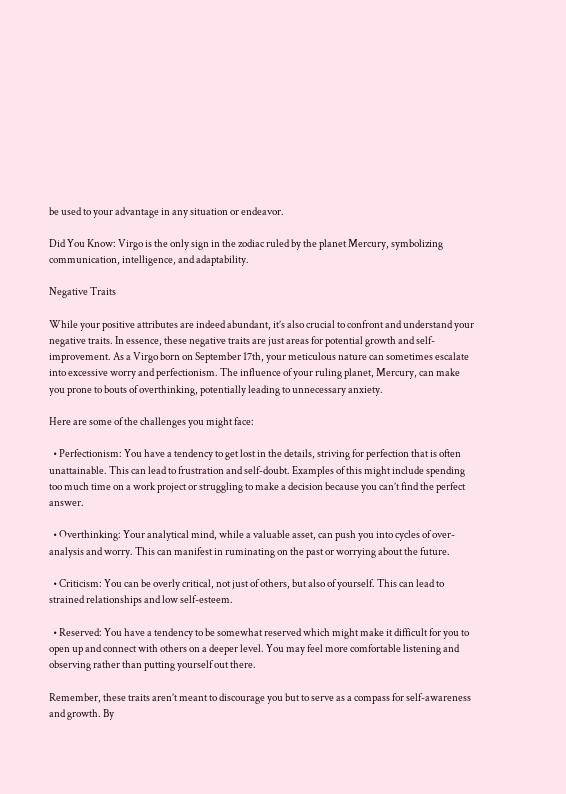be used to your advantage in any situation or endeavor.

Did You Know: Virgo is the only sign in the zodiac ruled by the planet Mercury, symbolizing communication, intelligence, and adaptability.

Negative Traits

While your positive attributes are indeed abundant, it’s also crucial to confront and understand your negative traits. In essence, these negative traits are just areas for potential growth and self-improvement. As a Virgo born on September 17th, your meticulous nature can sometimes escalate into excessive worry and perfectionism. The influence of your ruling planet, Mercury, can make you prone to bouts of overthinking, potentially leading to unnecessary anxiety.

Here are some of the challenges you might face:

  • Perfectionism: You have a tendency to get lost in the details, striving for perfection that is often unattainable. This can lead to frustration and self-doubt. Examples of this might include spending too much time on a work project or struggling to make a decision because you can’t find the perfect answer.

  • Overthinking: Your analytical mind, while a valuable asset, can push you into cycles of over-analysis and worry. This can manifest in ruminating on the past or worrying about the future.

  • Criticism: You can be overly critical, not just of others, but also of yourself. This can lead to strained relationships and low self-esteem.

  • Reserved: You have a tendency to be somewhat reserved which might make it difficult for you to open up and connect with others on a deeper level. You may feel more comfortable listening and observing rather than putting yourself out there.

Remember, these traits aren’t meant to discourage you but to serve as a compass for self-awareness and growth. By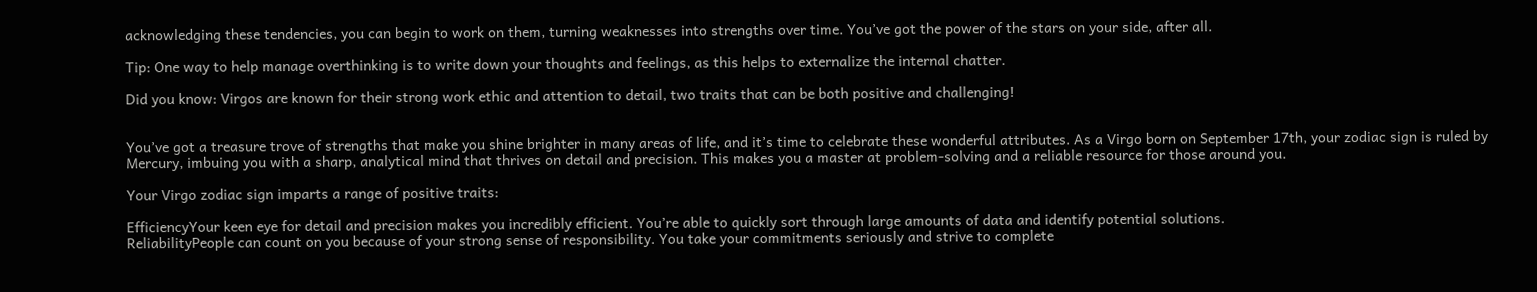acknowledging these tendencies, you can begin to work on them, turning weaknesses into strengths over time. You’ve got the power of the stars on your side, after all.

Tip: One way to help manage overthinking is to write down your thoughts and feelings, as this helps to externalize the internal chatter.

Did you know: Virgos are known for their strong work ethic and attention to detail, two traits that can be both positive and challenging!


You’ve got a treasure trove of strengths that make you shine brighter in many areas of life, and it’s time to celebrate these wonderful attributes. As a Virgo born on September 17th, your zodiac sign is ruled by Mercury, imbuing you with a sharp, analytical mind that thrives on detail and precision. This makes you a master at problem-solving and a reliable resource for those around you.

Your Virgo zodiac sign imparts a range of positive traits:

EfficiencyYour keen eye for detail and precision makes you incredibly efficient. You’re able to quickly sort through large amounts of data and identify potential solutions.
ReliabilityPeople can count on you because of your strong sense of responsibility. You take your commitments seriously and strive to complete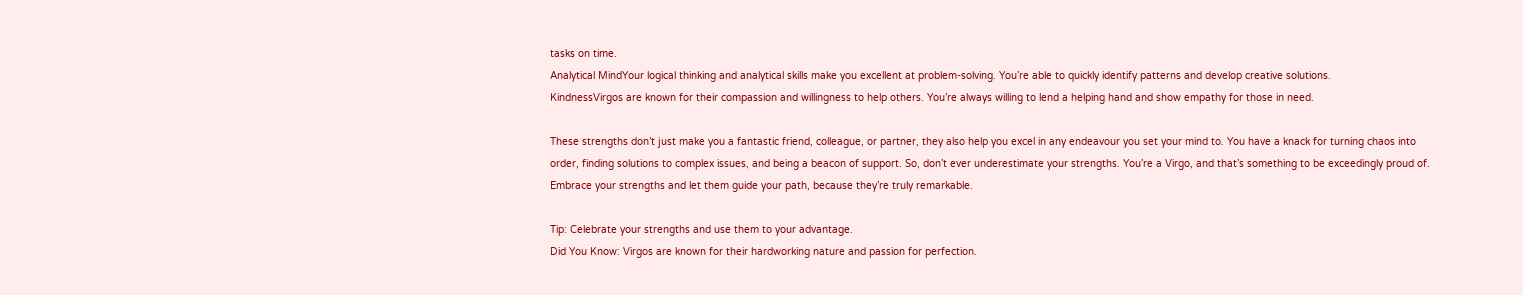tasks on time.
Analytical MindYour logical thinking and analytical skills make you excellent at problem-solving. You’re able to quickly identify patterns and develop creative solutions.
KindnessVirgos are known for their compassion and willingness to help others. You’re always willing to lend a helping hand and show empathy for those in need.

These strengths don’t just make you a fantastic friend, colleague, or partner, they also help you excel in any endeavour you set your mind to. You have a knack for turning chaos into order, finding solutions to complex issues, and being a beacon of support. So, don’t ever underestimate your strengths. You’re a Virgo, and that’s something to be exceedingly proud of. Embrace your strengths and let them guide your path, because they’re truly remarkable.

Tip: Celebrate your strengths and use them to your advantage.
Did You Know: Virgos are known for their hardworking nature and passion for perfection.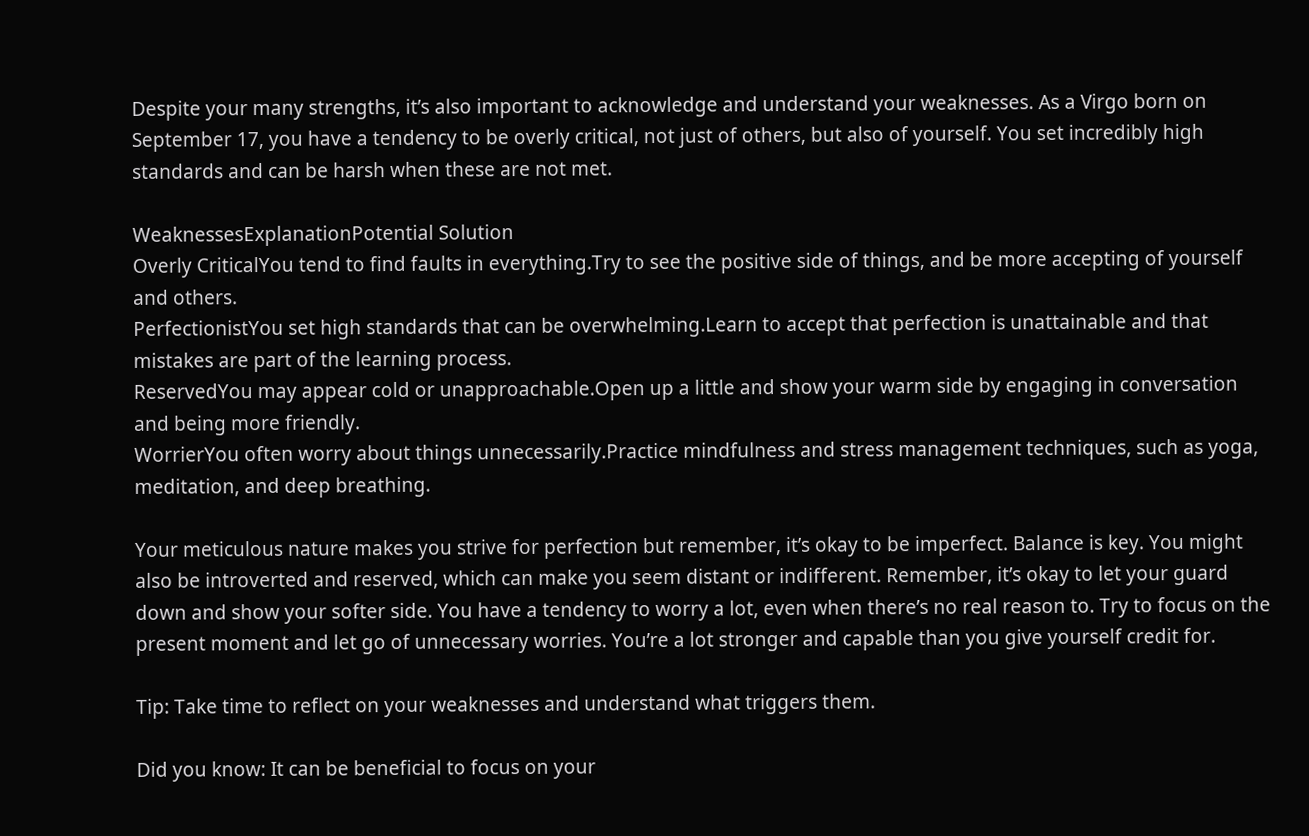Despite your many strengths, it’s also important to acknowledge and understand your weaknesses. As a Virgo born on September 17, you have a tendency to be overly critical, not just of others, but also of yourself. You set incredibly high standards and can be harsh when these are not met.

WeaknessesExplanationPotential Solution
Overly CriticalYou tend to find faults in everything.Try to see the positive side of things, and be more accepting of yourself and others.
PerfectionistYou set high standards that can be overwhelming.Learn to accept that perfection is unattainable and that mistakes are part of the learning process.
ReservedYou may appear cold or unapproachable.Open up a little and show your warm side by engaging in conversation and being more friendly.
WorrierYou often worry about things unnecessarily.Practice mindfulness and stress management techniques, such as yoga, meditation, and deep breathing.

Your meticulous nature makes you strive for perfection but remember, it’s okay to be imperfect. Balance is key. You might also be introverted and reserved, which can make you seem distant or indifferent. Remember, it’s okay to let your guard down and show your softer side. You have a tendency to worry a lot, even when there’s no real reason to. Try to focus on the present moment and let go of unnecessary worries. You’re a lot stronger and capable than you give yourself credit for.

Tip: Take time to reflect on your weaknesses and understand what triggers them.

Did you know: It can be beneficial to focus on your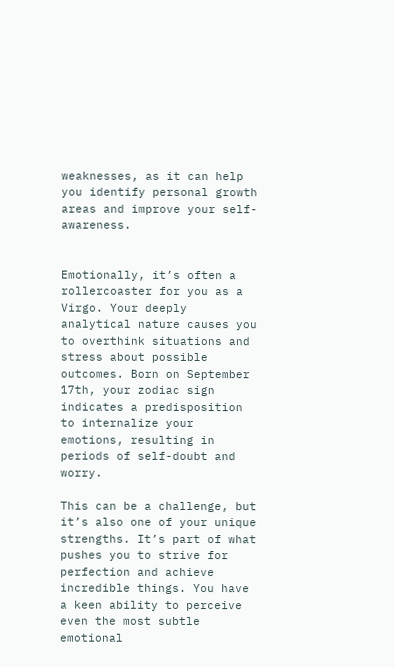weaknesses, as it can help you identify personal growth areas and improve your self-awareness.


Emotionally, it’s often a rollercoaster for you as a Virgo. Your deeply analytical nature causes you to overthink situations and stress about possible outcomes. Born on September 17th, your zodiac sign indicates a predisposition to internalize your emotions, resulting in periods of self-doubt and worry.

This can be a challenge, but it’s also one of your unique strengths. It’s part of what pushes you to strive for perfection and achieve incredible things. You have a keen ability to perceive even the most subtle emotional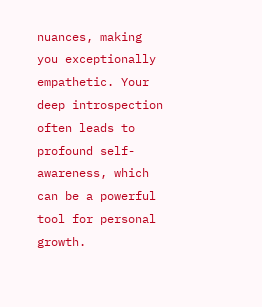nuances, making you exceptionally empathetic. Your deep introspection often leads to profound self-awareness, which can be a powerful tool for personal growth.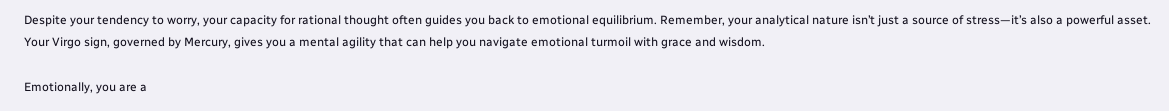Despite your tendency to worry, your capacity for rational thought often guides you back to emotional equilibrium. Remember, your analytical nature isn’t just a source of stress—it’s also a powerful asset. Your Virgo sign, governed by Mercury, gives you a mental agility that can help you navigate emotional turmoil with grace and wisdom.

Emotionally, you are a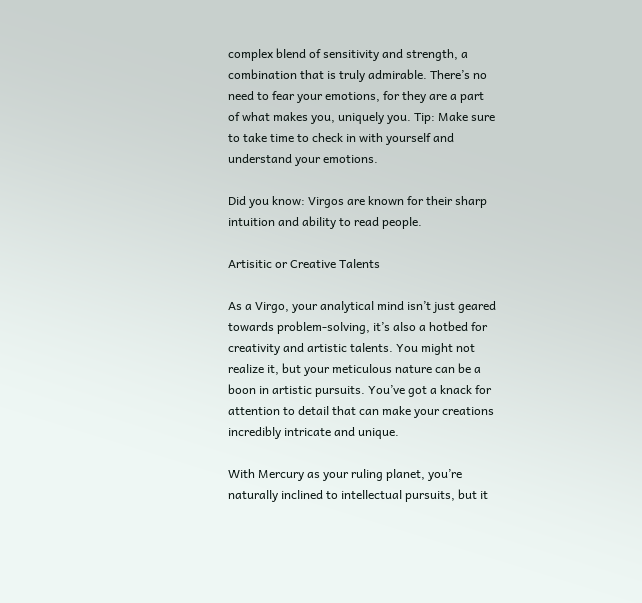complex blend of sensitivity and strength, a combination that is truly admirable. There’s no need to fear your emotions, for they are a part of what makes you, uniquely you. Tip: Make sure to take time to check in with yourself and understand your emotions.

Did you know: Virgos are known for their sharp intuition and ability to read people.

Artisitic or Creative Talents

As a Virgo, your analytical mind isn’t just geared towards problem-solving, it’s also a hotbed for creativity and artistic talents. You might not realize it, but your meticulous nature can be a boon in artistic pursuits. You’ve got a knack for attention to detail that can make your creations incredibly intricate and unique.

With Mercury as your ruling planet, you’re naturally inclined to intellectual pursuits, but it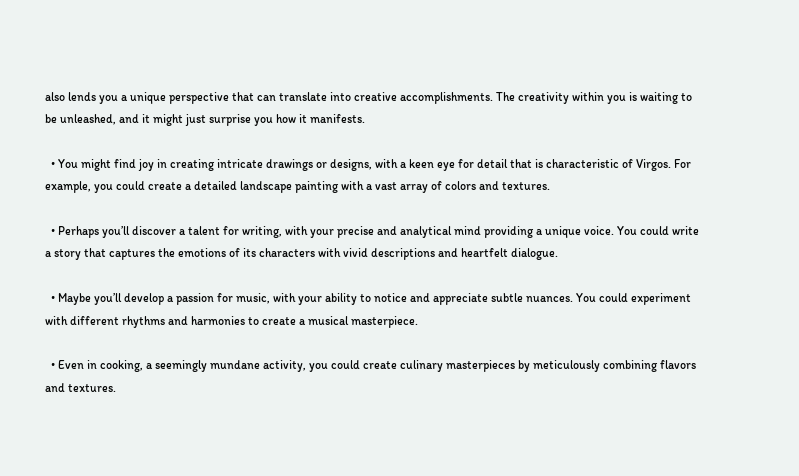also lends you a unique perspective that can translate into creative accomplishments. The creativity within you is waiting to be unleashed, and it might just surprise you how it manifests.

  • You might find joy in creating intricate drawings or designs, with a keen eye for detail that is characteristic of Virgos. For example, you could create a detailed landscape painting with a vast array of colors and textures.

  • Perhaps you’ll discover a talent for writing, with your precise and analytical mind providing a unique voice. You could write a story that captures the emotions of its characters with vivid descriptions and heartfelt dialogue.

  • Maybe you’ll develop a passion for music, with your ability to notice and appreciate subtle nuances. You could experiment with different rhythms and harmonies to create a musical masterpiece.

  • Even in cooking, a seemingly mundane activity, you could create culinary masterpieces by meticulously combining flavors and textures.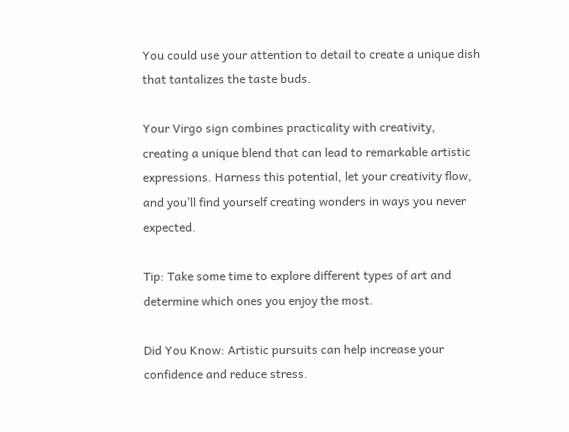You could use your attention to detail to create a unique dish that tantalizes the taste buds.

Your Virgo sign combines practicality with creativity, creating a unique blend that can lead to remarkable artistic expressions. Harness this potential, let your creativity flow, and you’ll find yourself creating wonders in ways you never expected.

Tip: Take some time to explore different types of art and determine which ones you enjoy the most.

Did You Know: Artistic pursuits can help increase your confidence and reduce stress.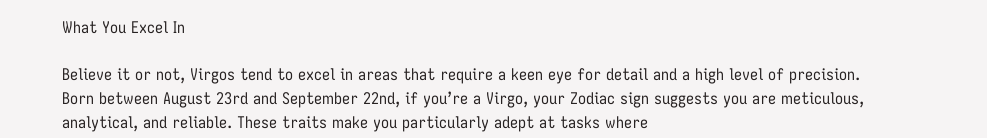What You Excel In

Believe it or not, Virgos tend to excel in areas that require a keen eye for detail and a high level of precision. Born between August 23rd and September 22nd, if you’re a Virgo, your Zodiac sign suggests you are meticulous, analytical, and reliable. These traits make you particularly adept at tasks where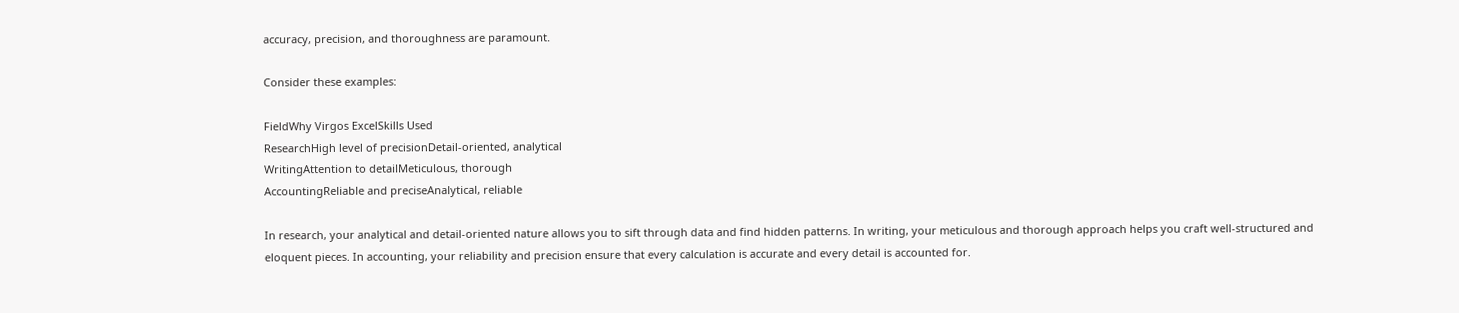accuracy, precision, and thoroughness are paramount.

Consider these examples:

FieldWhy Virgos ExcelSkills Used
ResearchHigh level of precisionDetail-oriented, analytical
WritingAttention to detailMeticulous, thorough
AccountingReliable and preciseAnalytical, reliable

In research, your analytical and detail-oriented nature allows you to sift through data and find hidden patterns. In writing, your meticulous and thorough approach helps you craft well-structured and eloquent pieces. In accounting, your reliability and precision ensure that every calculation is accurate and every detail is accounted for.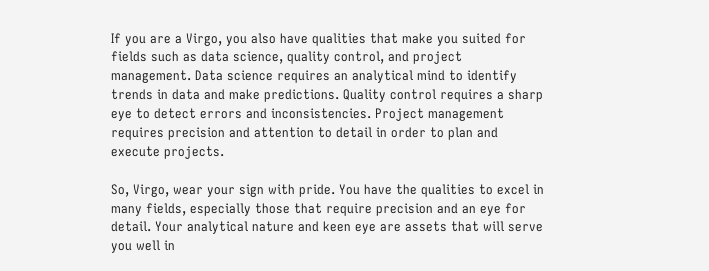If you are a Virgo, you also have qualities that make you suited for fields such as data science, quality control, and project management. Data science requires an analytical mind to identify trends in data and make predictions. Quality control requires a sharp eye to detect errors and inconsistencies. Project management requires precision and attention to detail in order to plan and execute projects.

So, Virgo, wear your sign with pride. You have the qualities to excel in many fields, especially those that require precision and an eye for detail. Your analytical nature and keen eye are assets that will serve you well in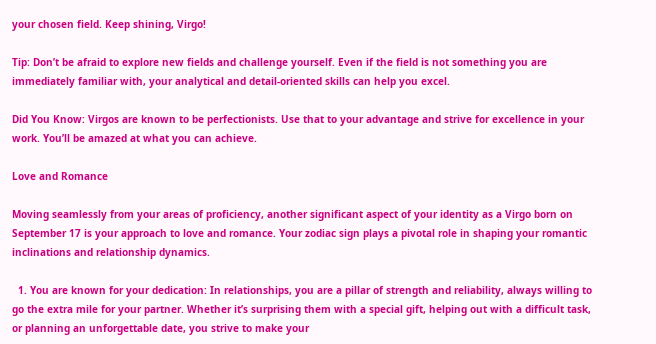your chosen field. Keep shining, Virgo!

Tip: Don’t be afraid to explore new fields and challenge yourself. Even if the field is not something you are immediately familiar with, your analytical and detail-oriented skills can help you excel.

Did You Know: Virgos are known to be perfectionists. Use that to your advantage and strive for excellence in your work. You’ll be amazed at what you can achieve.

Love and Romance

Moving seamlessly from your areas of proficiency, another significant aspect of your identity as a Virgo born on September 17 is your approach to love and romance. Your zodiac sign plays a pivotal role in shaping your romantic inclinations and relationship dynamics.

  1. You are known for your dedication: In relationships, you are a pillar of strength and reliability, always willing to go the extra mile for your partner. Whether it’s surprising them with a special gift, helping out with a difficult task, or planning an unforgettable date, you strive to make your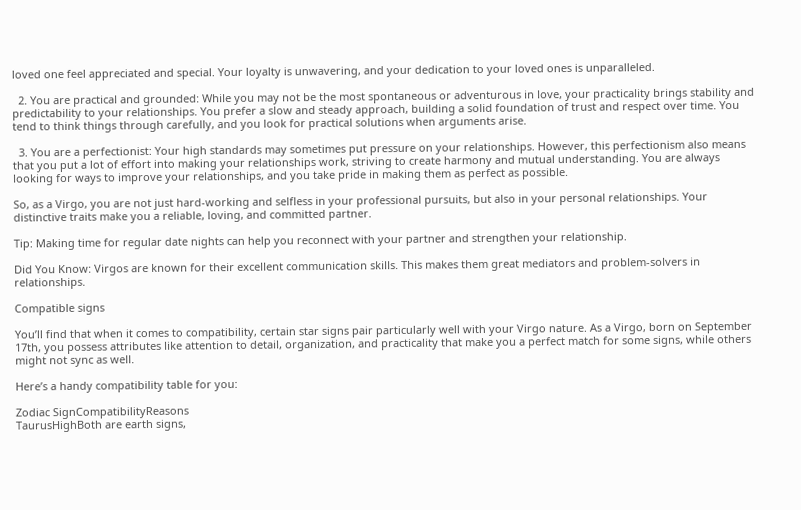loved one feel appreciated and special. Your loyalty is unwavering, and your dedication to your loved ones is unparalleled.

  2. You are practical and grounded: While you may not be the most spontaneous or adventurous in love, your practicality brings stability and predictability to your relationships. You prefer a slow and steady approach, building a solid foundation of trust and respect over time. You tend to think things through carefully, and you look for practical solutions when arguments arise.

  3. You are a perfectionist: Your high standards may sometimes put pressure on your relationships. However, this perfectionism also means that you put a lot of effort into making your relationships work, striving to create harmony and mutual understanding. You are always looking for ways to improve your relationships, and you take pride in making them as perfect as possible.

So, as a Virgo, you are not just hard-working and selfless in your professional pursuits, but also in your personal relationships. Your distinctive traits make you a reliable, loving, and committed partner.

Tip: Making time for regular date nights can help you reconnect with your partner and strengthen your relationship.

Did You Know: Virgos are known for their excellent communication skills. This makes them great mediators and problem-solvers in relationships.

Compatible signs

You’ll find that when it comes to compatibility, certain star signs pair particularly well with your Virgo nature. As a Virgo, born on September 17th, you possess attributes like attention to detail, organization, and practicality that make you a perfect match for some signs, while others might not sync as well.

Here’s a handy compatibility table for you:

Zodiac SignCompatibilityReasons
TaurusHighBoth are earth signs,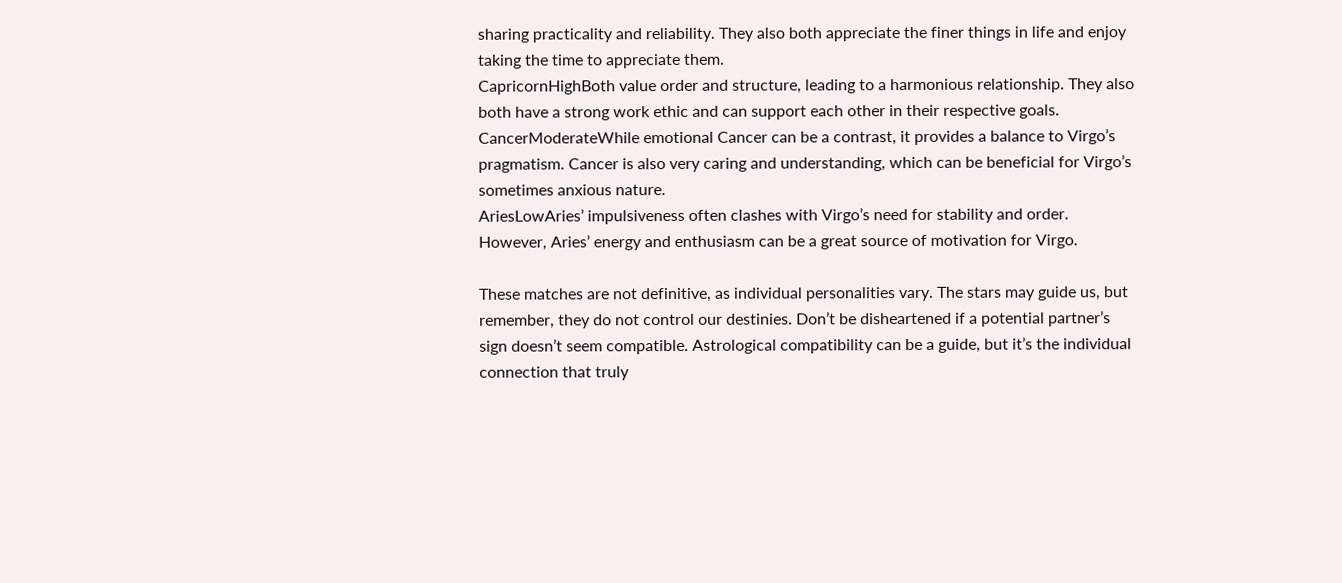sharing practicality and reliability. They also both appreciate the finer things in life and enjoy taking the time to appreciate them.
CapricornHighBoth value order and structure, leading to a harmonious relationship. They also both have a strong work ethic and can support each other in their respective goals.
CancerModerateWhile emotional Cancer can be a contrast, it provides a balance to Virgo’s pragmatism. Cancer is also very caring and understanding, which can be beneficial for Virgo’s sometimes anxious nature.
AriesLowAries’ impulsiveness often clashes with Virgo’s need for stability and order. However, Aries’ energy and enthusiasm can be a great source of motivation for Virgo.

These matches are not definitive, as individual personalities vary. The stars may guide us, but remember, they do not control our destinies. Don’t be disheartened if a potential partner’s sign doesn’t seem compatible. Astrological compatibility can be a guide, but it’s the individual connection that truly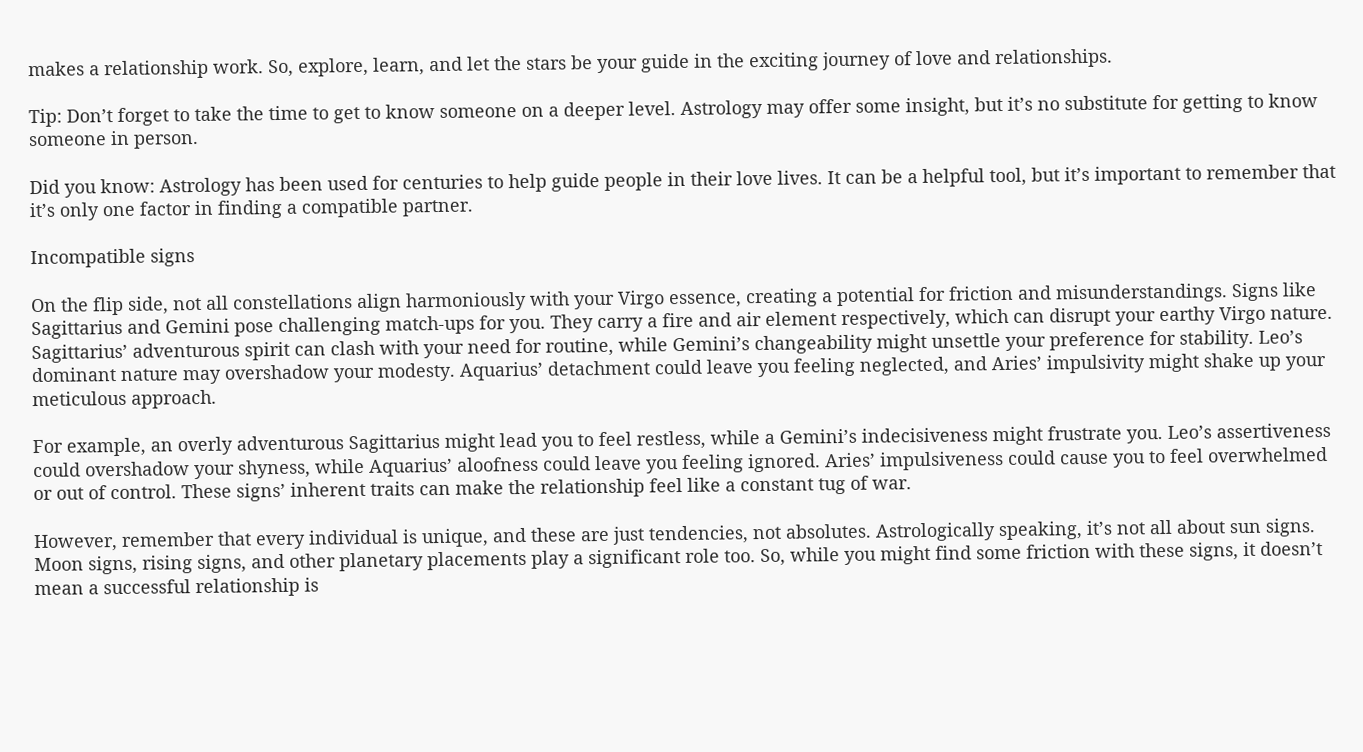makes a relationship work. So, explore, learn, and let the stars be your guide in the exciting journey of love and relationships.

Tip: Don’t forget to take the time to get to know someone on a deeper level. Astrology may offer some insight, but it’s no substitute for getting to know someone in person.

Did you know: Astrology has been used for centuries to help guide people in their love lives. It can be a helpful tool, but it’s important to remember that it’s only one factor in finding a compatible partner.

Incompatible signs

On the flip side, not all constellations align harmoniously with your Virgo essence, creating a potential for friction and misunderstandings. Signs like Sagittarius and Gemini pose challenging match-ups for you. They carry a fire and air element respectively, which can disrupt your earthy Virgo nature. Sagittarius’ adventurous spirit can clash with your need for routine, while Gemini’s changeability might unsettle your preference for stability. Leo’s dominant nature may overshadow your modesty. Aquarius’ detachment could leave you feeling neglected, and Aries’ impulsivity might shake up your meticulous approach.

For example, an overly adventurous Sagittarius might lead you to feel restless, while a Gemini’s indecisiveness might frustrate you. Leo’s assertiveness could overshadow your shyness, while Aquarius’ aloofness could leave you feeling ignored. Aries’ impulsiveness could cause you to feel overwhelmed or out of control. These signs’ inherent traits can make the relationship feel like a constant tug of war.

However, remember that every individual is unique, and these are just tendencies, not absolutes. Astrologically speaking, it’s not all about sun signs. Moon signs, rising signs, and other planetary placements play a significant role too. So, while you might find some friction with these signs, it doesn’t mean a successful relationship is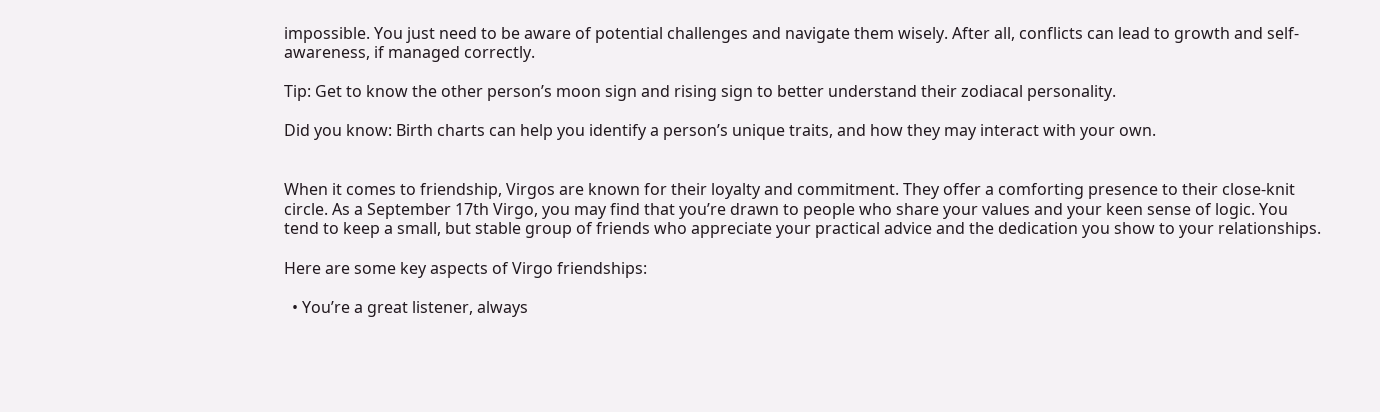impossible. You just need to be aware of potential challenges and navigate them wisely. After all, conflicts can lead to growth and self-awareness, if managed correctly.

Tip: Get to know the other person’s moon sign and rising sign to better understand their zodiacal personality.

Did you know: Birth charts can help you identify a person’s unique traits, and how they may interact with your own.


When it comes to friendship, Virgos are known for their loyalty and commitment. They offer a comforting presence to their close-knit circle. As a September 17th Virgo, you may find that you’re drawn to people who share your values and your keen sense of logic. You tend to keep a small, but stable group of friends who appreciate your practical advice and the dedication you show to your relationships.

Here are some key aspects of Virgo friendships:

  • You’re a great listener, always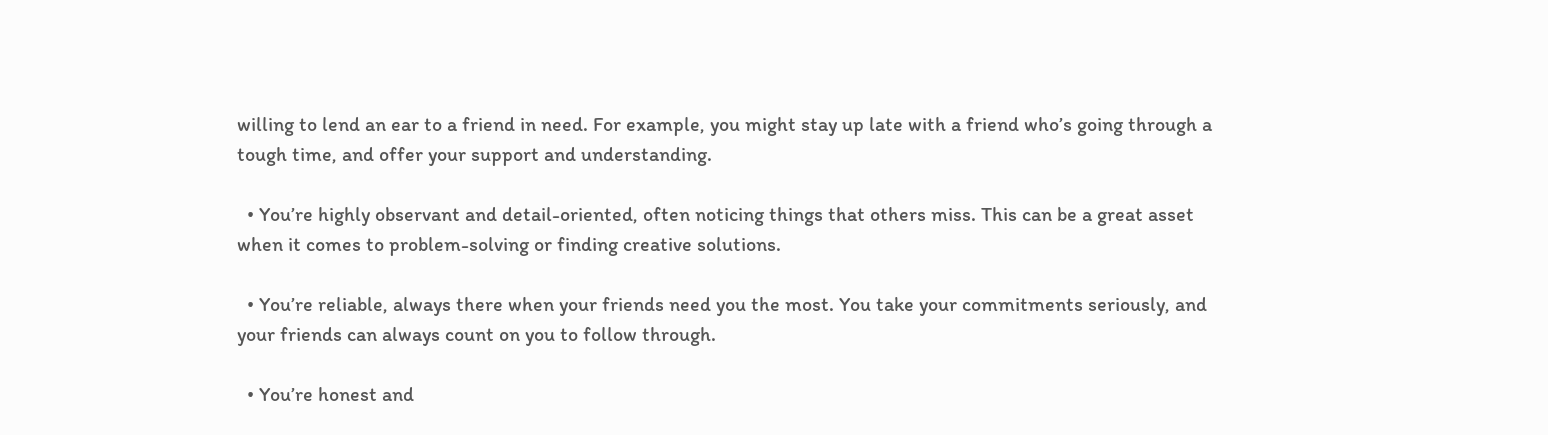willing to lend an ear to a friend in need. For example, you might stay up late with a friend who’s going through a tough time, and offer your support and understanding.

  • You’re highly observant and detail-oriented, often noticing things that others miss. This can be a great asset when it comes to problem-solving or finding creative solutions.

  • You’re reliable, always there when your friends need you the most. You take your commitments seriously, and your friends can always count on you to follow through.

  • You’re honest and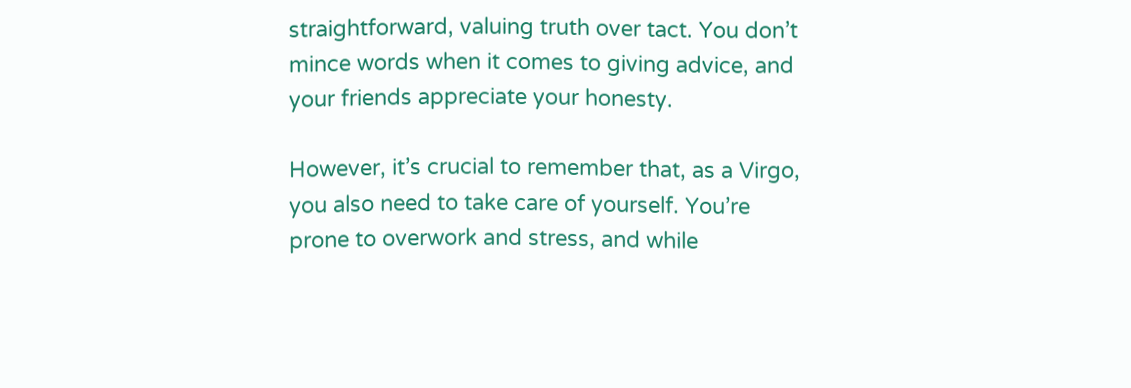straightforward, valuing truth over tact. You don’t mince words when it comes to giving advice, and your friends appreciate your honesty.

However, it’s crucial to remember that, as a Virgo, you also need to take care of yourself. You’re prone to overwork and stress, and while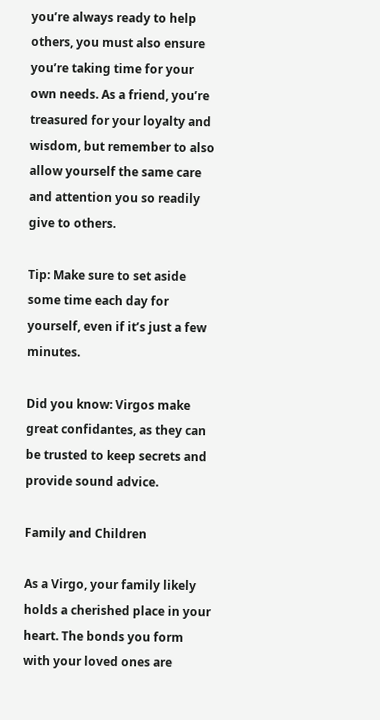you’re always ready to help others, you must also ensure you’re taking time for your own needs. As a friend, you’re treasured for your loyalty and wisdom, but remember to also allow yourself the same care and attention you so readily give to others.

Tip: Make sure to set aside some time each day for yourself, even if it’s just a few minutes.

Did you know: Virgos make great confidantes, as they can be trusted to keep secrets and provide sound advice.

Family and Children

As a Virgo, your family likely holds a cherished place in your heart. The bonds you form with your loved ones are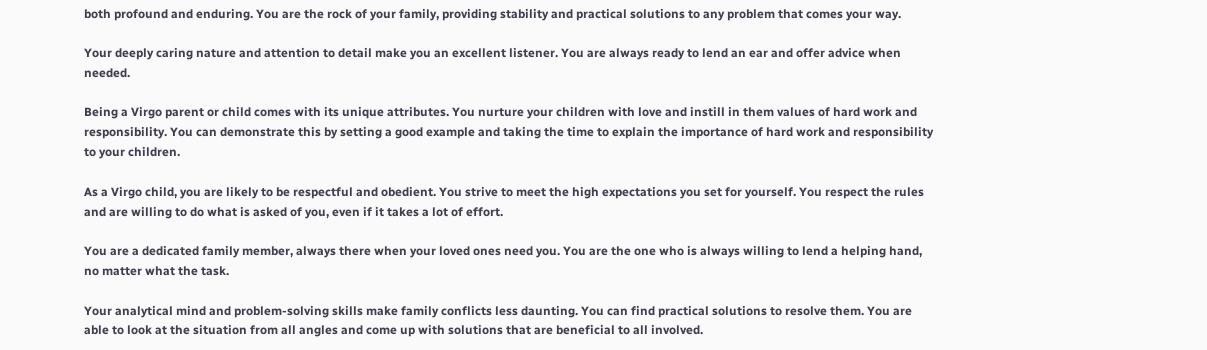both profound and enduring. You are the rock of your family, providing stability and practical solutions to any problem that comes your way.

Your deeply caring nature and attention to detail make you an excellent listener. You are always ready to lend an ear and offer advice when needed.

Being a Virgo parent or child comes with its unique attributes. You nurture your children with love and instill in them values of hard work and responsibility. You can demonstrate this by setting a good example and taking the time to explain the importance of hard work and responsibility to your children.

As a Virgo child, you are likely to be respectful and obedient. You strive to meet the high expectations you set for yourself. You respect the rules and are willing to do what is asked of you, even if it takes a lot of effort.

You are a dedicated family member, always there when your loved ones need you. You are the one who is always willing to lend a helping hand, no matter what the task.

Your analytical mind and problem-solving skills make family conflicts less daunting. You can find practical solutions to resolve them. You are able to look at the situation from all angles and come up with solutions that are beneficial to all involved.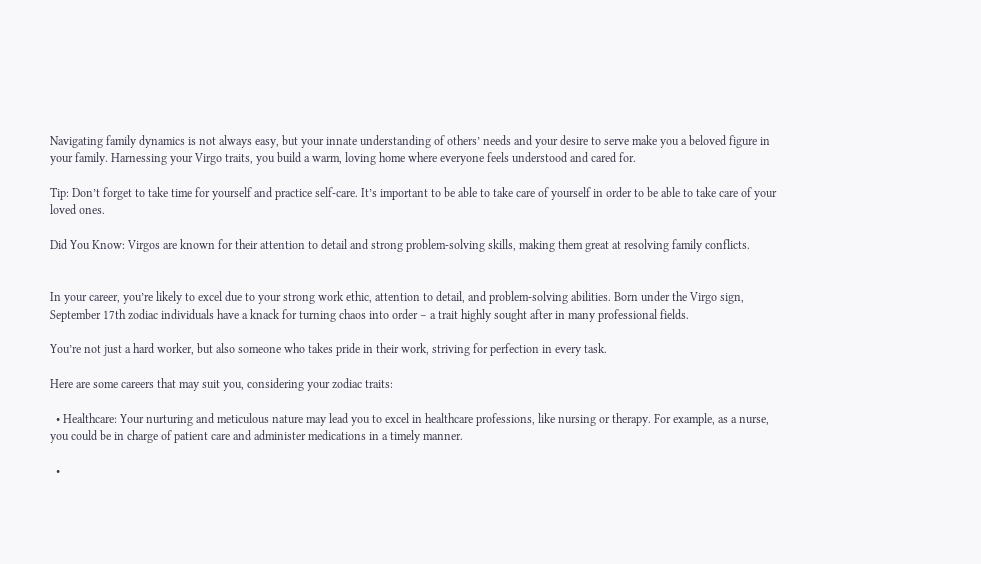Navigating family dynamics is not always easy, but your innate understanding of others’ needs and your desire to serve make you a beloved figure in your family. Harnessing your Virgo traits, you build a warm, loving home where everyone feels understood and cared for.

Tip: Don’t forget to take time for yourself and practice self-care. It’s important to be able to take care of yourself in order to be able to take care of your loved ones.

Did You Know: Virgos are known for their attention to detail and strong problem-solving skills, making them great at resolving family conflicts.


In your career, you’re likely to excel due to your strong work ethic, attention to detail, and problem-solving abilities. Born under the Virgo sign, September 17th zodiac individuals have a knack for turning chaos into order – a trait highly sought after in many professional fields.

You’re not just a hard worker, but also someone who takes pride in their work, striving for perfection in every task.

Here are some careers that may suit you, considering your zodiac traits:

  • Healthcare: Your nurturing and meticulous nature may lead you to excel in healthcare professions, like nursing or therapy. For example, as a nurse, you could be in charge of patient care and administer medications in a timely manner.

  •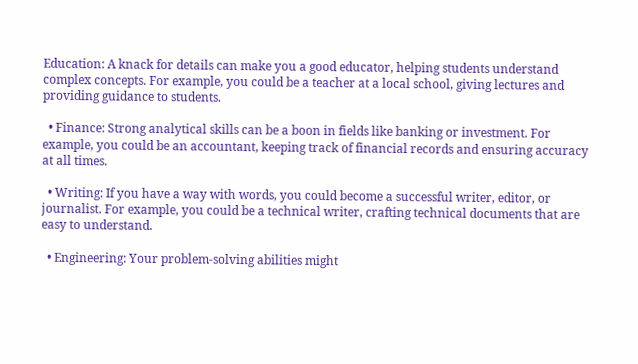Education: A knack for details can make you a good educator, helping students understand complex concepts. For example, you could be a teacher at a local school, giving lectures and providing guidance to students.

  • Finance: Strong analytical skills can be a boon in fields like banking or investment. For example, you could be an accountant, keeping track of financial records and ensuring accuracy at all times.

  • Writing: If you have a way with words, you could become a successful writer, editor, or journalist. For example, you could be a technical writer, crafting technical documents that are easy to understand.

  • Engineering: Your problem-solving abilities might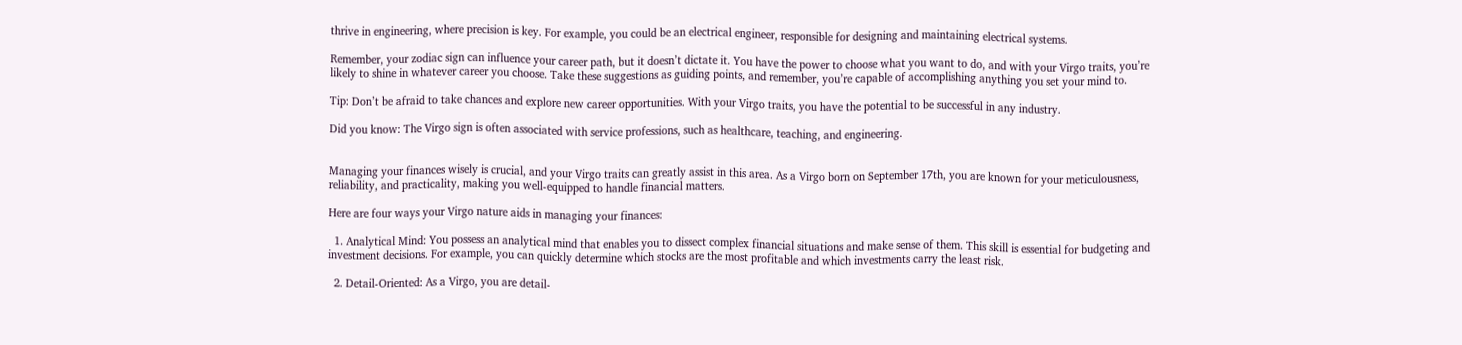thrive in engineering, where precision is key. For example, you could be an electrical engineer, responsible for designing and maintaining electrical systems.

Remember, your zodiac sign can influence your career path, but it doesn’t dictate it. You have the power to choose what you want to do, and with your Virgo traits, you’re likely to shine in whatever career you choose. Take these suggestions as guiding points, and remember, you’re capable of accomplishing anything you set your mind to.

Tip: Don’t be afraid to take chances and explore new career opportunities. With your Virgo traits, you have the potential to be successful in any industry.

Did you know: The Virgo sign is often associated with service professions, such as healthcare, teaching, and engineering.


Managing your finances wisely is crucial, and your Virgo traits can greatly assist in this area. As a Virgo born on September 17th, you are known for your meticulousness, reliability, and practicality, making you well-equipped to handle financial matters.

Here are four ways your Virgo nature aids in managing your finances:

  1. Analytical Mind: You possess an analytical mind that enables you to dissect complex financial situations and make sense of them. This skill is essential for budgeting and investment decisions. For example, you can quickly determine which stocks are the most profitable and which investments carry the least risk.

  2. Detail-Oriented: As a Virgo, you are detail-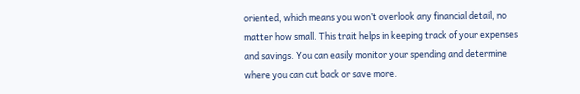oriented, which means you won’t overlook any financial detail, no matter how small. This trait helps in keeping track of your expenses and savings. You can easily monitor your spending and determine where you can cut back or save more.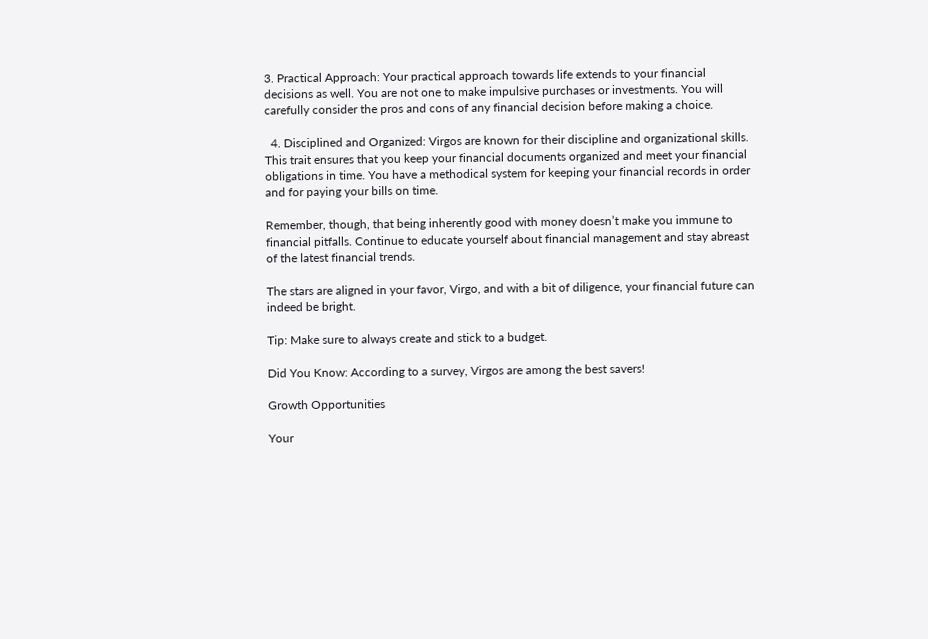3. Practical Approach: Your practical approach towards life extends to your financial decisions as well. You are not one to make impulsive purchases or investments. You will carefully consider the pros and cons of any financial decision before making a choice.

  4. Disciplined and Organized: Virgos are known for their discipline and organizational skills. This trait ensures that you keep your financial documents organized and meet your financial obligations in time. You have a methodical system for keeping your financial records in order and for paying your bills on time.

Remember, though, that being inherently good with money doesn’t make you immune to financial pitfalls. Continue to educate yourself about financial management and stay abreast of the latest financial trends.

The stars are aligned in your favor, Virgo, and with a bit of diligence, your financial future can indeed be bright.

Tip: Make sure to always create and stick to a budget.

Did You Know: According to a survey, Virgos are among the best savers!

Growth Opportunities

Your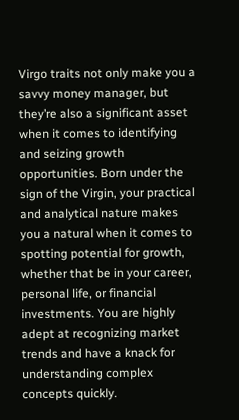Virgo traits not only make you a savvy money manager, but they’re also a significant asset when it comes to identifying and seizing growth opportunities. Born under the sign of the Virgin, your practical and analytical nature makes you a natural when it comes to spotting potential for growth, whether that be in your career, personal life, or financial investments. You are highly adept at recognizing market trends and have a knack for understanding complex concepts quickly.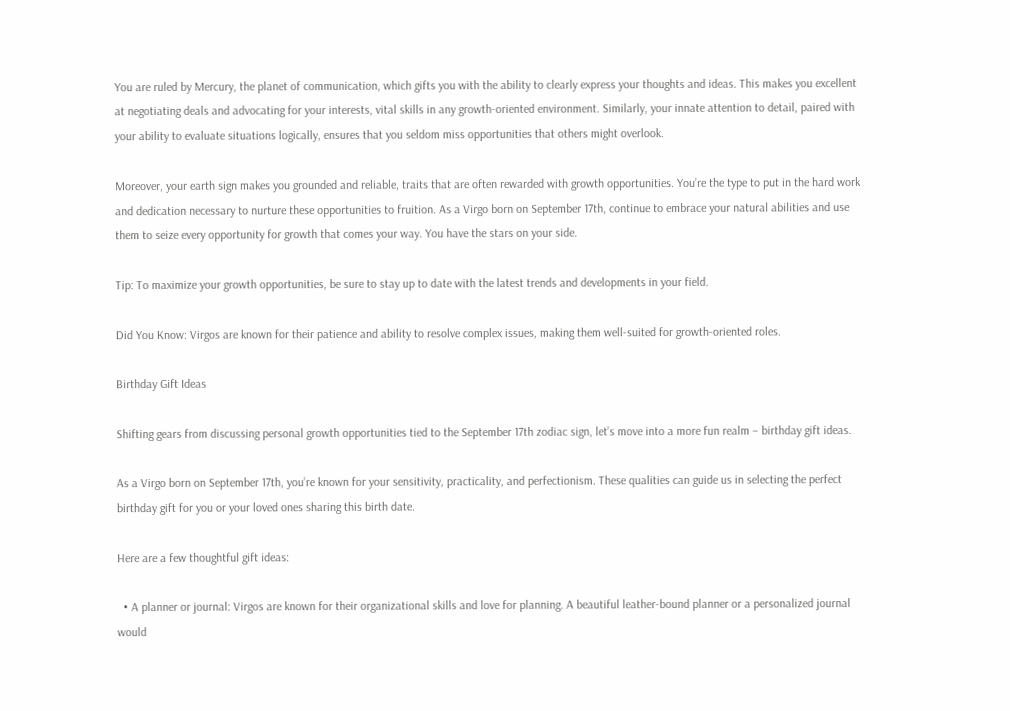You are ruled by Mercury, the planet of communication, which gifts you with the ability to clearly express your thoughts and ideas. This makes you excellent at negotiating deals and advocating for your interests, vital skills in any growth-oriented environment. Similarly, your innate attention to detail, paired with your ability to evaluate situations logically, ensures that you seldom miss opportunities that others might overlook.

Moreover, your earth sign makes you grounded and reliable, traits that are often rewarded with growth opportunities. You’re the type to put in the hard work and dedication necessary to nurture these opportunities to fruition. As a Virgo born on September 17th, continue to embrace your natural abilities and use them to seize every opportunity for growth that comes your way. You have the stars on your side.

Tip: To maximize your growth opportunities, be sure to stay up to date with the latest trends and developments in your field.

Did You Know: Virgos are known for their patience and ability to resolve complex issues, making them well-suited for growth-oriented roles.

Birthday Gift Ideas

Shifting gears from discussing personal growth opportunities tied to the September 17th zodiac sign, let’s move into a more fun realm – birthday gift ideas.

As a Virgo born on September 17th, you’re known for your sensitivity, practicality, and perfectionism. These qualities can guide us in selecting the perfect birthday gift for you or your loved ones sharing this birth date.

Here are a few thoughtful gift ideas:

  • A planner or journal: Virgos are known for their organizational skills and love for planning. A beautiful leather-bound planner or a personalized journal would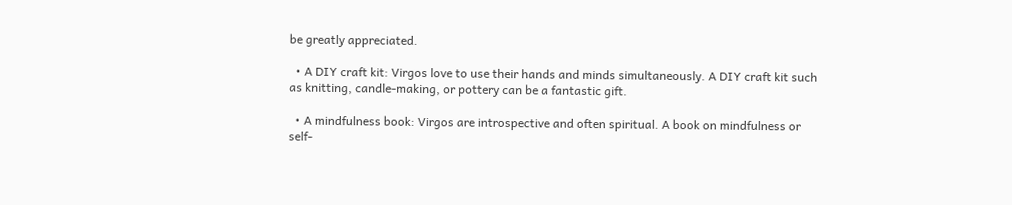be greatly appreciated.

  • A DIY craft kit: Virgos love to use their hands and minds simultaneously. A DIY craft kit such as knitting, candle-making, or pottery can be a fantastic gift.

  • A mindfulness book: Virgos are introspective and often spiritual. A book on mindfulness or self-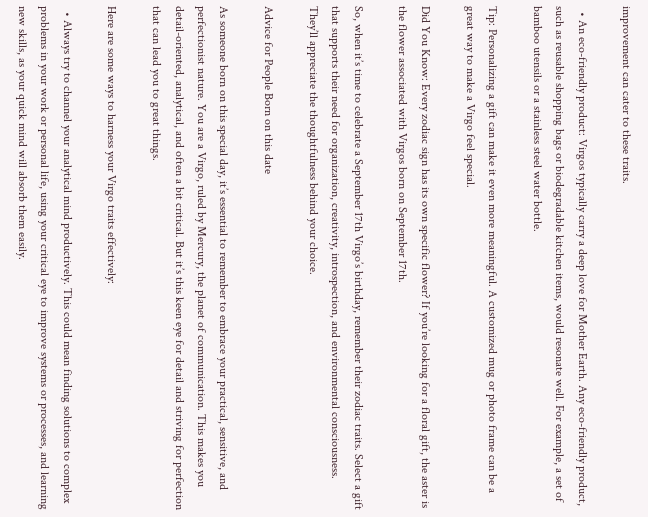improvement can cater to these traits.

  • An eco-friendly product: Virgos typically carry a deep love for Mother Earth. Any eco-friendly product, such as reusable shopping bags or biodegradable kitchen items, would resonate well. For example, a set of bamboo utensils or a stainless steel water bottle.

Tip: Personalizing a gift can make it even more meaningful. A customized mug or photo frame can be a great way to make a Virgo feel special.

Did You Know: Every zodiac sign has its own specific flower? If you’re looking for a floral gift, the aster is the flower associated with Virgos born on September 17th.

So, when it’s time to celebrate a September 17th Virgo’s birthday, remember their zodiac traits. Select a gift that supports their need for organization, creativity, introspection, and environmental consciousness. They’ll appreciate the thoughtfulness behind your choice.

Advice for People Born on this date

As someone born on this special day, it’s essential to remember to embrace your practical, sensitive, and perfectionist nature. You are a Virgo, ruled by Mercury, the planet of communication. This makes you detail-oriented, analytical, and often a bit critical. But it’s this keen eye for detail and striving for perfection that can lead you to great things.

Here are some ways to harness your Virgo traits effectively:

  • Always try to channel your analytical mind productively. This could mean finding solutions to complex problems in your work or personal life, using your critical eye to improve systems or processes, and learning new skills, as your quick mind will absorb them easily.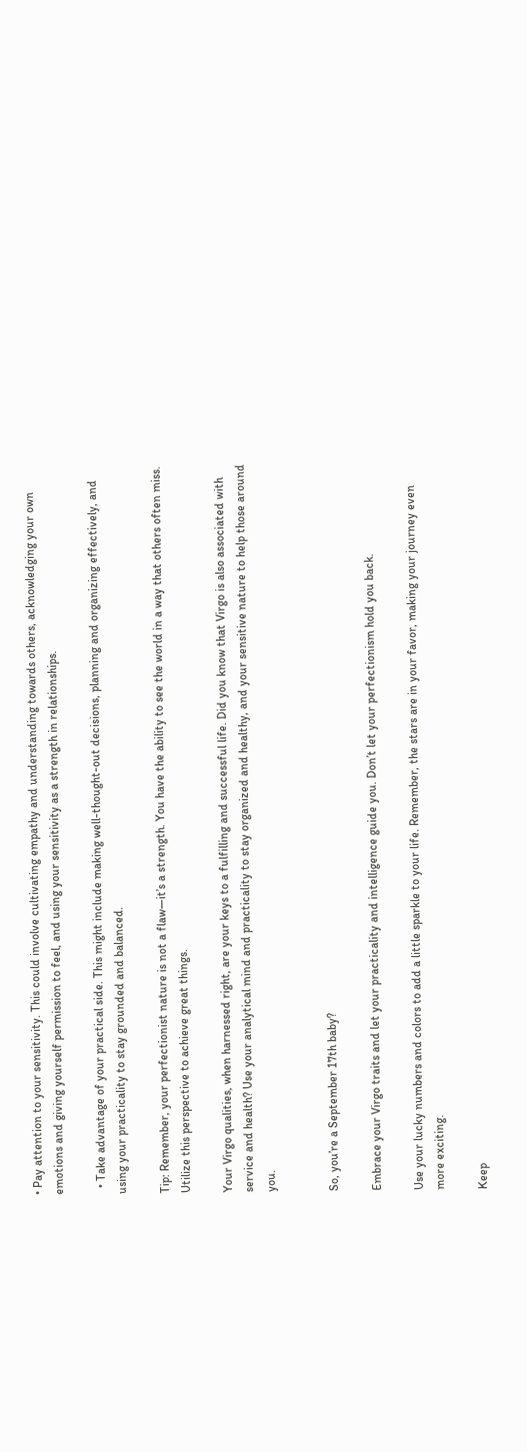• Pay attention to your sensitivity. This could involve cultivating empathy and understanding towards others, acknowledging your own emotions and giving yourself permission to feel, and using your sensitivity as a strength in relationships.

  • Take advantage of your practical side. This might include making well-thought-out decisions, planning and organizing effectively, and using your practicality to stay grounded and balanced.

Tip: Remember, your perfectionist nature is not a flaw—it’s a strength. You have the ability to see the world in a way that others often miss. Utilize this perspective to achieve great things.

Your Virgo qualities, when harnessed right, are your keys to a fulfilling and successful life. Did you know that Virgo is also associated with service and health? Use your analytical mind and practicality to stay organized and healthy, and your sensitive nature to help those around you.


So, you’re a September 17th baby?

Embrace your Virgo traits and let your practicality and intelligence guide you. Don’t let your perfectionism hold you back.

Use your lucky numbers and colors to add a little sparkle to your life. Remember, the stars are in your favor, making your journey even more exciting.

Keep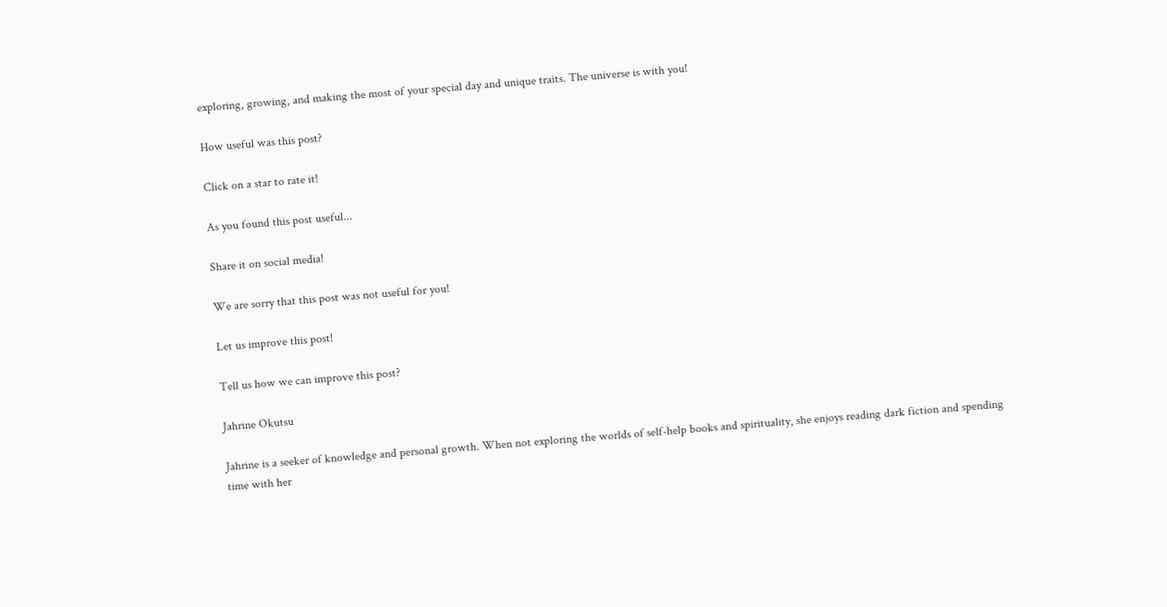exploring, growing, and making the most of your special day and unique traits. The universe is with you!

How useful was this post?

Click on a star to rate it!

As you found this post useful...

Share it on social media!

We are sorry that this post was not useful for you!

Let us improve this post!

Tell us how we can improve this post?

Jahrine Okutsu

Jahrine is a seeker of knowledge and personal growth. When not exploring the worlds of self-help books and spirituality, she enjoys reading dark fiction and spending time with her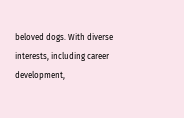beloved dogs. With diverse interests, including career development,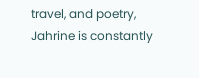travel, and poetry, Jahrine is constantly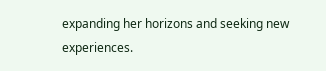expanding her horizons and seeking new experiences.